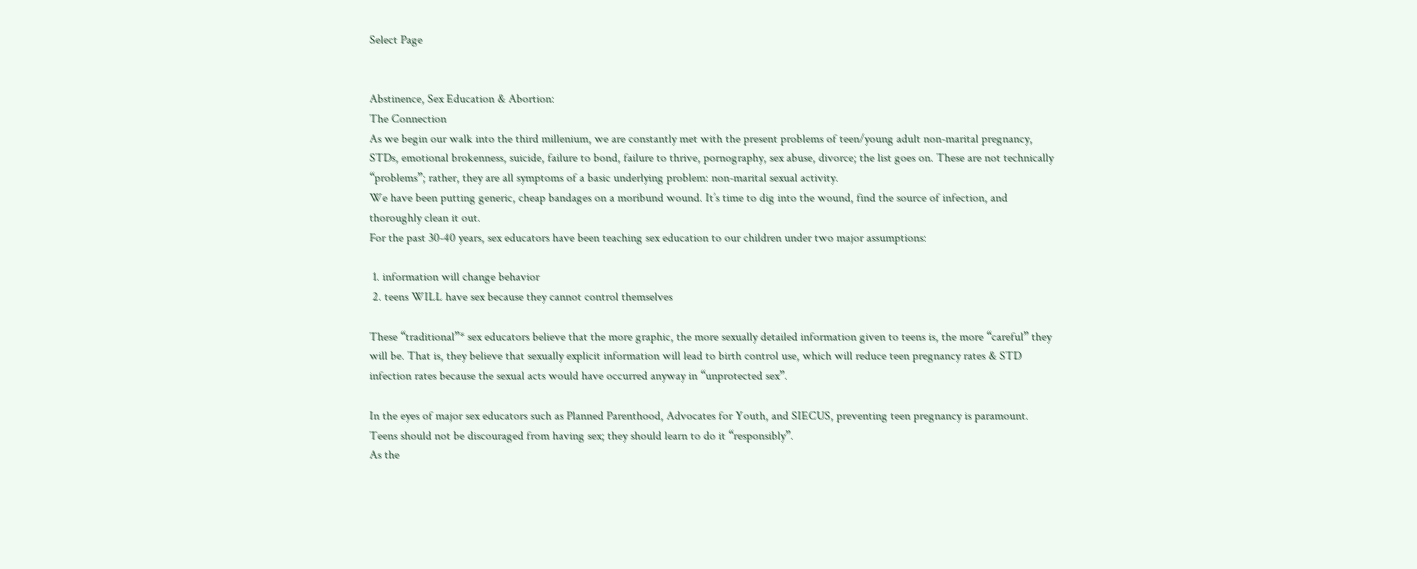Select Page


Abstinence, Sex Education & Abortion:
The Connection
As we begin our walk into the third millenium, we are constantly met with the present problems of teen/young adult non-marital pregnancy, STDs, emotional brokenness, suicide, failure to bond, failure to thrive, pornography, sex abuse, divorce; the list goes on. These are not technically “problems”; rather, they are all symptoms of a basic underlying problem: non-marital sexual activity.
We have been putting generic, cheap bandages on a moribund wound. It’s time to dig into the wound, find the source of infection, and thoroughly clean it out.
For the past 30-40 years, sex educators have been teaching sex education to our children under two major assumptions:

 1. information will change behavior
 2. teens WILL have sex because they cannot control themselves

These “traditional”* sex educators believe that the more graphic, the more sexually detailed information given to teens is, the more “careful” they will be. That is, they believe that sexually explicit information will lead to birth control use, which will reduce teen pregnancy rates & STD infection rates because the sexual acts would have occurred anyway in “unprotected sex”.

In the eyes of major sex educators such as Planned Parenthood, Advocates for Youth, and SIECUS, preventing teen pregnancy is paramount. Teens should not be discouraged from having sex; they should learn to do it “responsibly”.
As the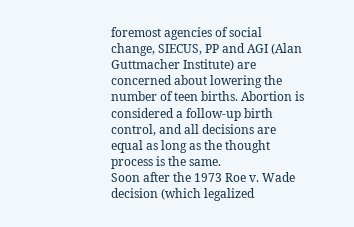foremost agencies of social change, SIECUS, PP and AGI (Alan Guttmacher Institute) are concerned about lowering the number of teen births. Abortion is considered a follow-up birth control, and all decisions are equal as long as the thought process is the same.
Soon after the 1973 Roe v. Wade decision (which legalized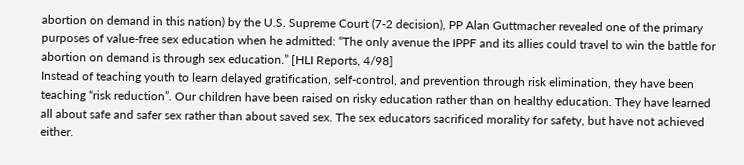abortion on demand in this nation) by the U.S. Supreme Court (7-2 decision), PP Alan Guttmacher revealed one of the primary purposes of value-free sex education when he admitted: “The only avenue the IPPF and its allies could travel to win the battle for abortion on demand is through sex education.” [HLI Reports, 4/98]
Instead of teaching youth to learn delayed gratification, self-control, and prevention through risk elimination, they have been teaching “risk reduction”. Our children have been raised on risky education rather than on healthy education. They have learned all about safe and safer sex rather than about saved sex. The sex educators sacrificed morality for safety, but have not achieved either.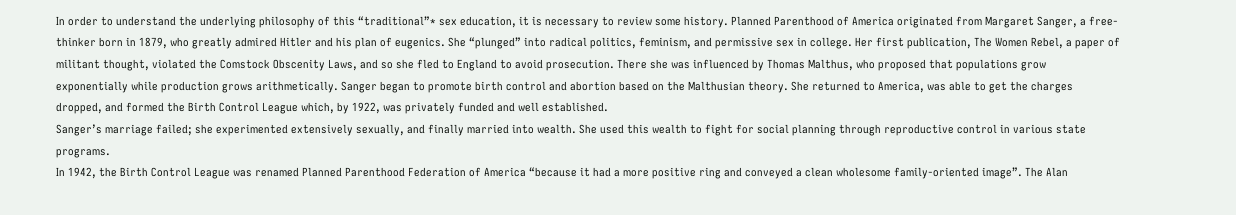In order to understand the underlying philosophy of this “traditional”* sex education, it is necessary to review some history. Planned Parenthood of America originated from Margaret Sanger, a free-thinker born in 1879, who greatly admired Hitler and his plan of eugenics. She “plunged” into radical politics, feminism, and permissive sex in college. Her first publication, The Women Rebel, a paper of militant thought, violated the Comstock Obscenity Laws, and so she fled to England to avoid prosecution. There she was influenced by Thomas Malthus, who proposed that populations grow exponentially while production grows arithmetically. Sanger began to promote birth control and abortion based on the Malthusian theory. She returned to America, was able to get the charges dropped, and formed the Birth Control League which, by 1922, was privately funded and well established.
Sanger’s marriage failed; she experimented extensively sexually, and finally married into wealth. She used this wealth to fight for social planning through reproductive control in various state programs.
In 1942, the Birth Control League was renamed Planned Parenthood Federation of America “because it had a more positive ring and conveyed a clean wholesome family-oriented image”. The Alan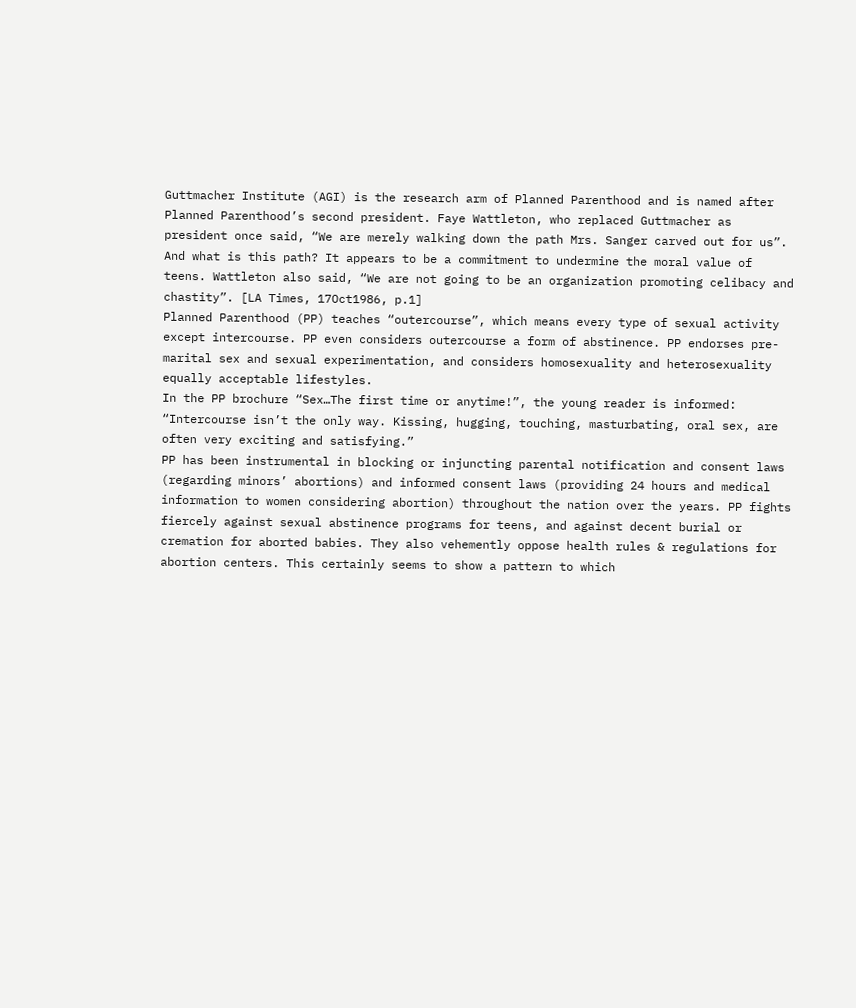Guttmacher Institute (AGI) is the research arm of Planned Parenthood and is named after Planned Parenthood’s second president. Faye Wattleton, who replaced Guttmacher as president once said, “We are merely walking down the path Mrs. Sanger carved out for us”.
And what is this path? It appears to be a commitment to undermine the moral value of teens. Wattleton also said, “We are not going to be an organization promoting celibacy and chastity”. [LA Times, 17Oct1986, p.1]
Planned Parenthood (PP) teaches “outercourse”, which means every type of sexual activity except intercourse. PP even considers outercourse a form of abstinence. PP endorses pre-marital sex and sexual experimentation, and considers homosexuality and heterosexuality equally acceptable lifestyles.
In the PP brochure “Sex…The first time or anytime!”, the young reader is informed: “Intercourse isn’t the only way. Kissing, hugging, touching, masturbating, oral sex, are often very exciting and satisfying.”
PP has been instrumental in blocking or injuncting parental notification and consent laws (regarding minors’ abortions) and informed consent laws (providing 24 hours and medical information to women considering abortion) throughout the nation over the years. PP fights fiercely against sexual abstinence programs for teens, and against decent burial or cremation for aborted babies. They also vehemently oppose health rules & regulations for abortion centers. This certainly seems to show a pattern to which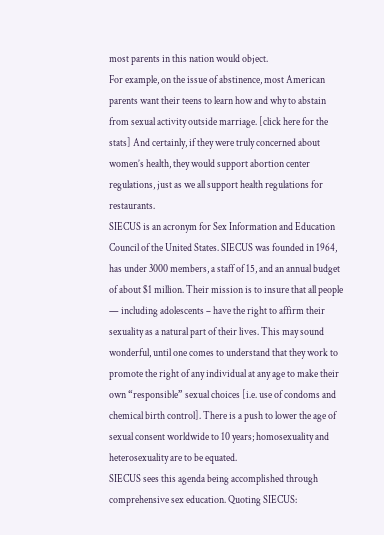most parents in this nation would object.
For example, on the issue of abstinence, most American parents want their teens to learn how and why to abstain from sexual activity outside marriage. [click here for the stats] And certainly, if they were truly concerned about women’s health, they would support abortion center regulations, just as we all support health regulations for restaurants.
SIECUS is an acronym for Sex Information and Education Council of the United States. SIECUS was founded in 1964, has under 3000 members, a staff of 15, and an annual budget of about $1 million. Their mission is to insure that all people — including adolescents – have the right to affirm their sexuality as a natural part of their lives. This may sound wonderful, until one comes to understand that they work to promote the right of any individual at any age to make their own “responsible” sexual choices [i.e. use of condoms and chemical birth control]. There is a push to lower the age of sexual consent worldwide to 10 years; homosexuality and heterosexuality are to be equated.
SIECUS sees this agenda being accomplished through comprehensive sex education. Quoting SIECUS: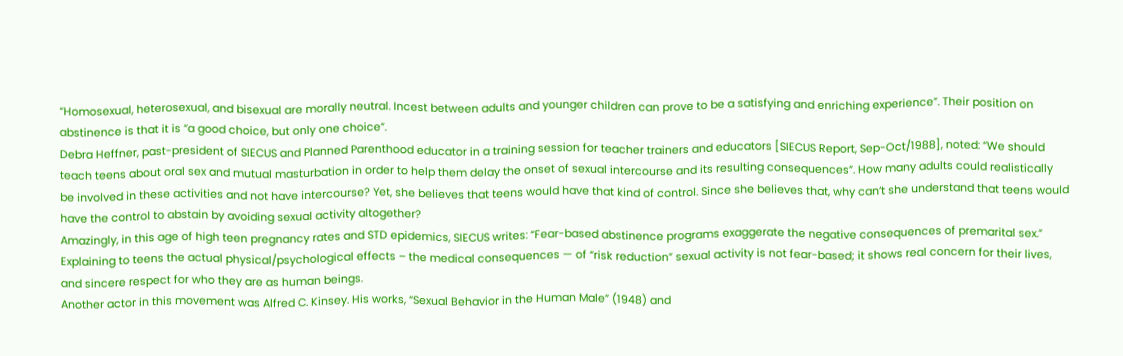“Homosexual, heterosexual, and bisexual are morally neutral. Incest between adults and younger children can prove to be a satisfying and enriching experience”. Their position on abstinence is that it is “a good choice, but only one choice”.
Debra Heffner, past-president of SIECUS and Planned Parenthood educator in a training session for teacher trainers and educators [SIECUS Report, Sep-Oct/1988], noted: “We should teach teens about oral sex and mutual masturbation in order to help them delay the onset of sexual intercourse and its resulting consequences”. How many adults could realistically be involved in these activities and not have intercourse? Yet, she believes that teens would have that kind of control. Since she believes that, why can’t she understand that teens would have the control to abstain by avoiding sexual activity altogether?
Amazingly, in this age of high teen pregnancy rates and STD epidemics, SIECUS writes: “Fear-based abstinence programs exaggerate the negative consequences of premarital sex.” Explaining to teens the actual physical/psychological effects – the medical consequences — of “risk reduction” sexual activity is not fear-based; it shows real concern for their lives, and sincere respect for who they are as human beings.
Another actor in this movement was Alfred C. Kinsey. His works, “Sexual Behavior in the Human Male” (1948) and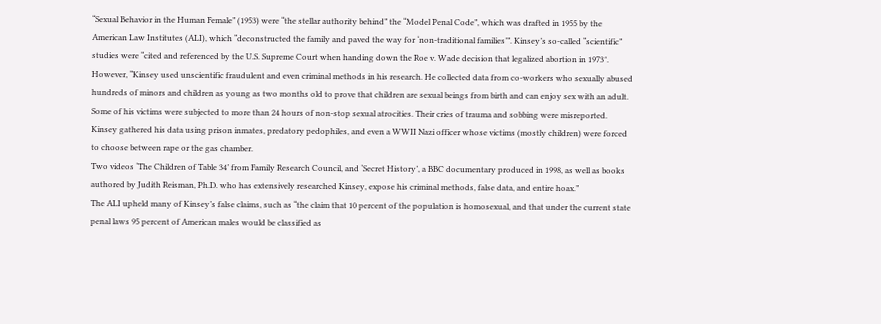“Sexual Behavior in the Human Female” (1953) were “the stellar authority behind” the “Model Penal Code”, which was drafted in 1955 by the American Law Institutes (ALI), which “deconstructed the family and paved the way for ‘non-traditional families’”. Kinsey’s so-called “scientific” studies were “cited and referenced by the U.S. Supreme Court when handing down the Roe v. Wade decision that legalized abortion in 1973″.
However, “Kinsey used unscientific fraudulent and even criminal methods in his research. He collected data from co-workers who sexually abused hundreds of minors and children as young as two months old to prove that children are sexual beings from birth and can enjoy sex with an adult. Some of his victims were subjected to more than 24 hours of non-stop sexual atrocities. Their cries of trauma and sobbing were misreported. Kinsey gathered his data using prison inmates, predatory pedophiles, and even a WWII Nazi officer whose victims (mostly children) were forced to choose between rape or the gas chamber.
Two videos ‘The Children of Table 34’ from Family Research Council, and ‘Secret History’, a BBC documentary produced in 1998, as well as books authored by Judith Reisman, Ph.D. who has extensively researched Kinsey, expose his criminal methods, false data, and entire hoax.”
The ALI upheld many of Kinsey’s false claims, such as “the claim that 10 percent of the population is homosexual, and that under the current state penal laws 95 percent of American males would be classified as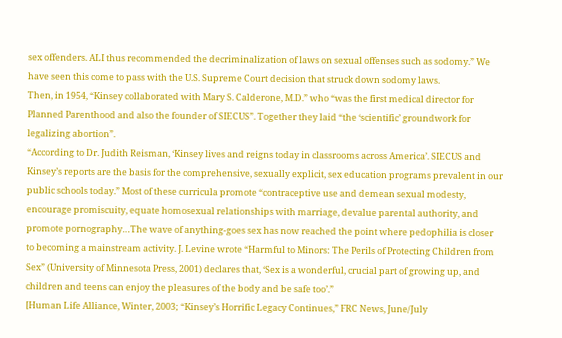sex offenders. ALI thus recommended the decriminalization of laws on sexual offenses such as sodomy.” We have seen this come to pass with the U.S. Supreme Court decision that struck down sodomy laws.
Then, in 1954, “Kinsey collaborated with Mary S. Calderone, M.D.” who “was the first medical director for Planned Parenthood and also the founder of SIECUS”. Together they laid “the ‘scientific’ groundwork for legalizing abortion”.
“According to Dr. Judith Reisman, ‘Kinsey lives and reigns today in classrooms across America’. SIECUS and Kinsey’s reports are the basis for the comprehensive, sexually explicit, sex education programs prevalent in our public schools today.” Most of these curricula promote “contraceptive use and demean sexual modesty, encourage promiscuity, equate homosexual relationships with marriage, devalue parental authority, and promote pornography…The wave of anything-goes sex has now reached the point where pedophilia is closer to becoming a mainstream activity. J. Levine wrote “Harmful to Minors: The Perils of Protecting Children from Sex” (University of Minnesota Press, 2001) declares that, ‘Sex is a wonderful, crucial part of growing up, and children and teens can enjoy the pleasures of the body and be safe too’.”
[Human Life Alliance, Winter, 2003; “Kinsey’s Horrific Legacy Continues,” FRC News, June/July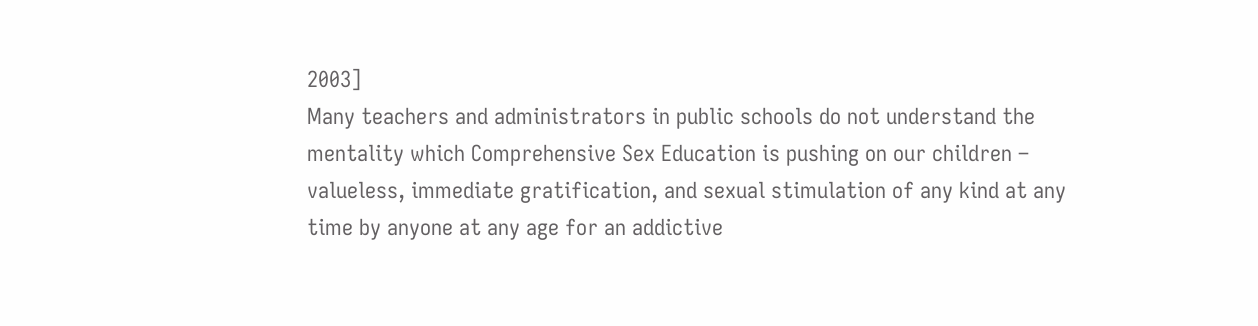2003]
Many teachers and administrators in public schools do not understand the mentality which Comprehensive Sex Education is pushing on our children – valueless, immediate gratification, and sexual stimulation of any kind at any time by anyone at any age for an addictive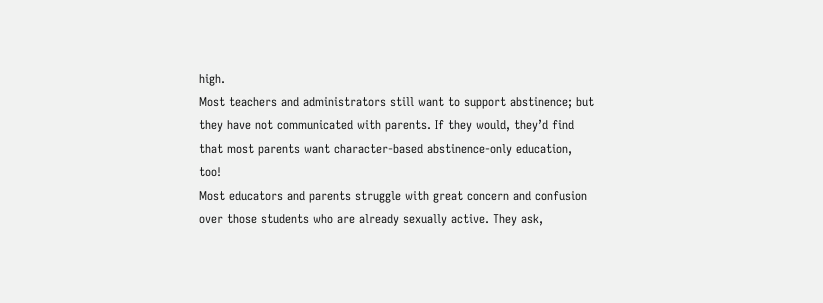high.
Most teachers and administrators still want to support abstinence; but they have not communicated with parents. If they would, they’d find that most parents want character-based abstinence-only education, too!
Most educators and parents struggle with great concern and confusion over those students who are already sexually active. They ask,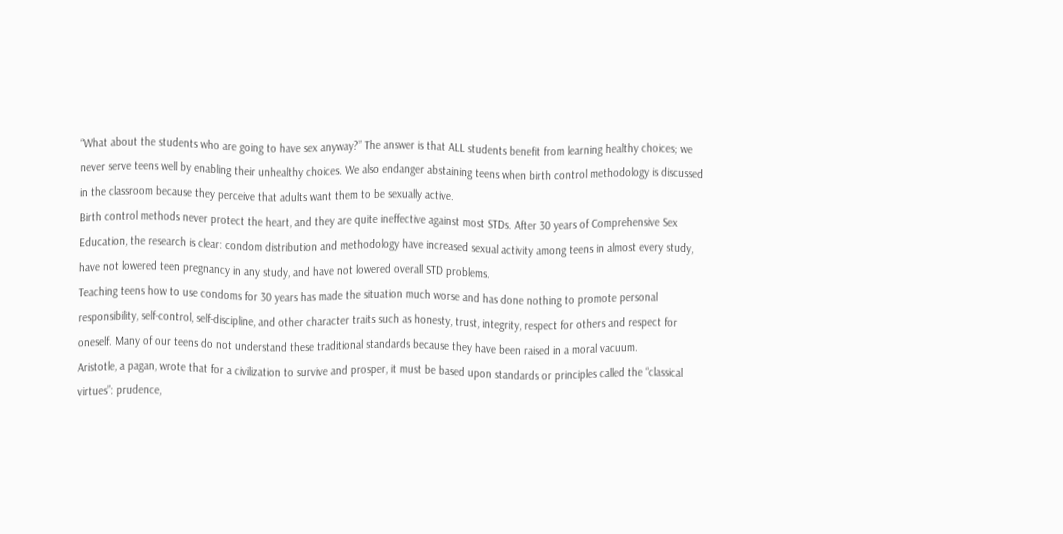“What about the students who are going to have sex anyway?” The answer is that ALL students benefit from learning healthy choices; we never serve teens well by enabling their unhealthy choices. We also endanger abstaining teens when birth control methodology is discussed in the classroom because they perceive that adults want them to be sexually active.
Birth control methods never protect the heart, and they are quite ineffective against most STDs. After 30 years of Comprehensive Sex Education, the research is clear: condom distribution and methodology have increased sexual activity among teens in almost every study, have not lowered teen pregnancy in any study, and have not lowered overall STD problems.
Teaching teens how to use condoms for 30 years has made the situation much worse and has done nothing to promote personal responsibility, self-control, self-discipline, and other character traits such as honesty, trust, integrity, respect for others and respect for oneself. Many of our teens do not understand these traditional standards because they have been raised in a moral vacuum.
Aristotle, a pagan, wrote that for a civilization to survive and prosper, it must be based upon standards or principles called the “classical virtues”: prudence,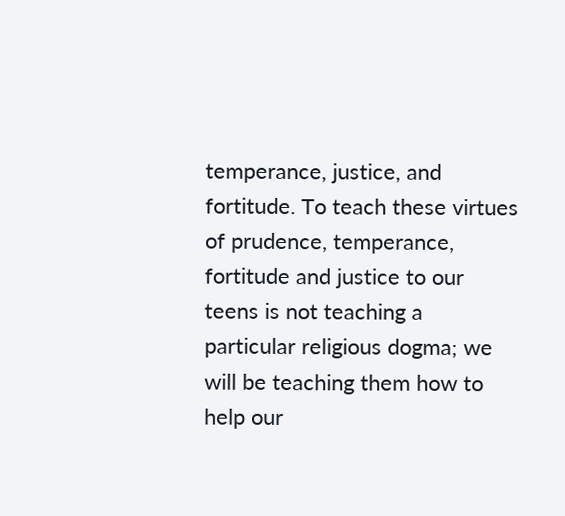temperance, justice, and fortitude. To teach these virtues of prudence, temperance, fortitude and justice to our teens is not teaching a particular religious dogma; we will be teaching them how to help our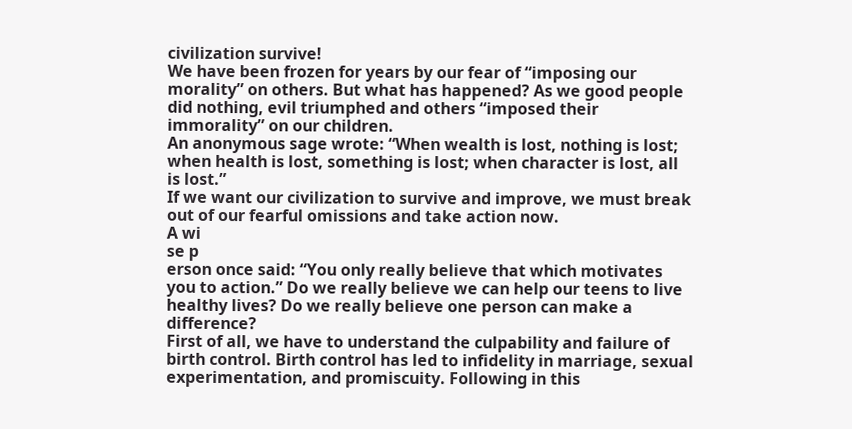civilization survive!
We have been frozen for years by our fear of “imposing our morality” on others. But what has happened? As we good people did nothing, evil triumphed and others “imposed their immorality” on our children.
An anonymous sage wrote: “When wealth is lost, nothing is lost; when health is lost, something is lost; when character is lost, all is lost.”
If we want our civilization to survive and improve, we must break out of our fearful omissions and take action now.
A wi
se p
erson once said: “You only really believe that which motivates you to action.” Do we really believe we can help our teens to live healthy lives? Do we really believe one person can make a difference?
First of all, we have to understand the culpability and failure of birth control. Birth control has led to infidelity in marriage, sexual experimentation, and promiscuity. Following in this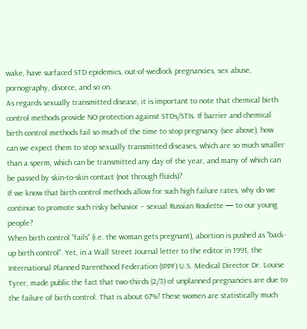wake, have surfaced STD epidemics, out-of-wedlock pregnancies, sex abuse, pornography, divorce, and so on.
As regards sexually transmitted disease, it is important to note that chemical birth control methods provide NO protection against STDs/STIs. If barrier and chemical birth control methods fail so much of the time to stop pregnancy (see above), how can we expect them to stop sexually transmitted diseases, which are so much smaller than a sperm, which can be transmitted any day of the year, and many of which can be passed by skin-to-skin contact (not through fluids)?
If we know that birth control methods allow for such high failure rates, why do we continue to promote such risky behavior – sexual Russian Roulette — to our young people?
When birth control “fails” (i.e. the woman gets pregnant), abortion is pushed as “back-up birth control”. Yet, in a Wall Street Journal letter to the editor in 1991, the International Planned Parenthood Federation (IPPF) U.S. Medical Director Dr. Louise Tyrer, made public the fact that two-thirds (2/3) of unplanned pregnancies are due to the failure of birth control. That is about 67%! These women are statistically much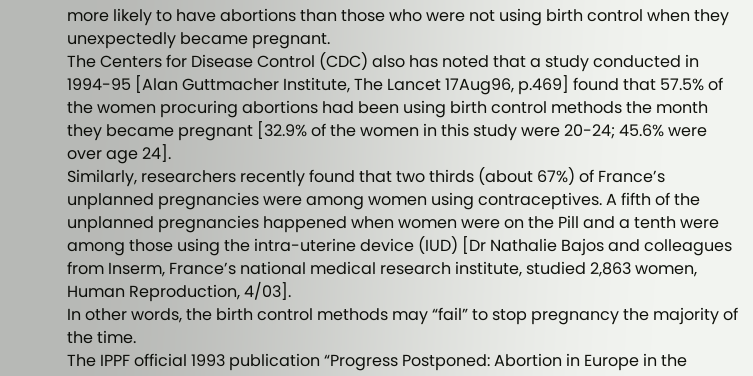more likely to have abortions than those who were not using birth control when they unexpectedly became pregnant.
The Centers for Disease Control (CDC) also has noted that a study conducted in 1994-95 [Alan Guttmacher Institute, The Lancet 17Aug96, p.469] found that 57.5% of the women procuring abortions had been using birth control methods the month they became pregnant [32.9% of the women in this study were 20-24; 45.6% were over age 24].
Similarly, researchers recently found that two thirds (about 67%) of France’s unplanned pregnancies were among women using contraceptives. A fifth of the unplanned pregnancies happened when women were on the Pill and a tenth were among those using the intra-uterine device (IUD) [Dr Nathalie Bajos and colleagues from Inserm, France’s national medical research institute, studied 2,863 women, Human Reproduction, 4/03].
In other words, the birth control methods may “fail” to stop pregnancy the majority of the time.
The IPPF official 1993 publication “Progress Postponed: Abortion in Europe in the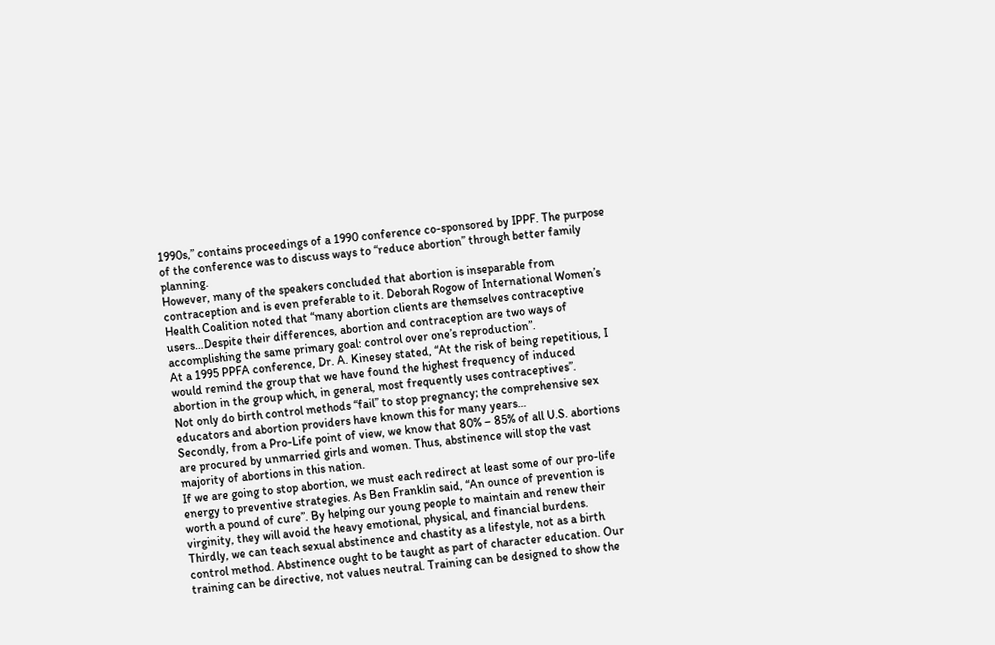1990s,” contains proceedings of a 1990 conference co-sponsored by IPPF. The purpose of the conference was to discuss ways to “reduce abortion” through better family planning.
However, many of the speakers concluded that abortion is inseparable from contraception and is even preferable to it. Deborah Rogow of International Women’s Health Coalition noted that “many abortion clients are themselves contraceptive users…Despite their differences, abortion and contraception are two ways of accomplishing the same primary goal: control over one’s reproduction”.
At a 1995 PPFA conference, Dr. A. Kinesey stated, “At the risk of being repetitious, I would remind the group that we have found the highest frequency of induced abortion in the group which, in general, most frequently uses contraceptives”.
Not only do birth control methods “fail” to stop pregnancy; the comprehensive sex educators and abortion providers have known this for many years…
Secondly, from a Pro-Life point of view, we know that 80% – 85% of all U.S. abortions are procured by unmarried girls and women. Thus, abstinence will stop the vast majority of abortions in this nation.
If we are going to stop abortion, we must each redirect at least some of our pro-life energy to preventive strategies. As Ben Franklin said, “An ounce of prevention is worth a pound of cure”. By helping our young people to maintain and renew their virginity, they will avoid the heavy emotional, physical, and financial burdens.
Thirdly, we can teach sexual abstinence and chastity as a lifestyle, not as a birth control method. Abstinence ought to be taught as part of character education. Our training can be directive, not values neutral. Training can be designed to show the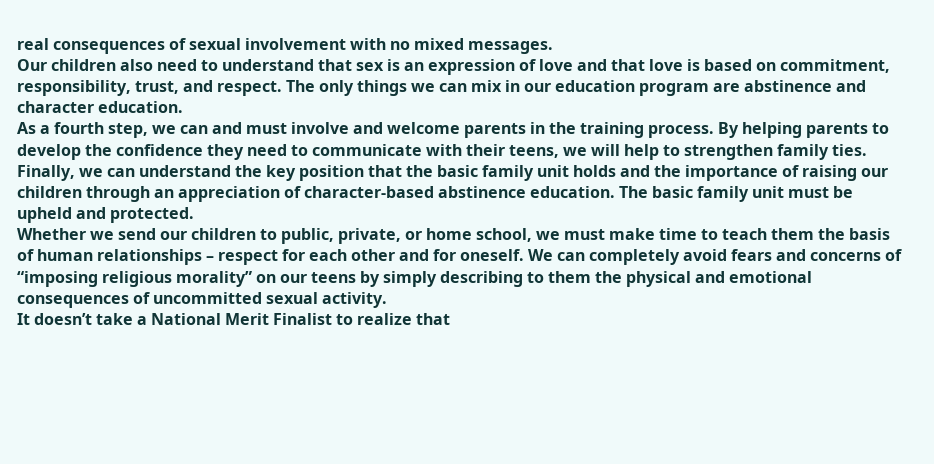real consequences of sexual involvement with no mixed messages.
Our children also need to understand that sex is an expression of love and that love is based on commitment, responsibility, trust, and respect. The only things we can mix in our education program are abstinence and character education.
As a fourth step, we can and must involve and welcome parents in the training process. By helping parents to develop the confidence they need to communicate with their teens, we will help to strengthen family ties.
Finally, we can understand the key position that the basic family unit holds and the importance of raising our children through an appreciation of character-based abstinence education. The basic family unit must be upheld and protected.
Whether we send our children to public, private, or home school, we must make time to teach them the basis of human relationships – respect for each other and for oneself. We can completely avoid fears and concerns of “imposing religious morality” on our teens by simply describing to them the physical and emotional consequences of uncommitted sexual activity.
It doesn’t take a National Merit Finalist to realize that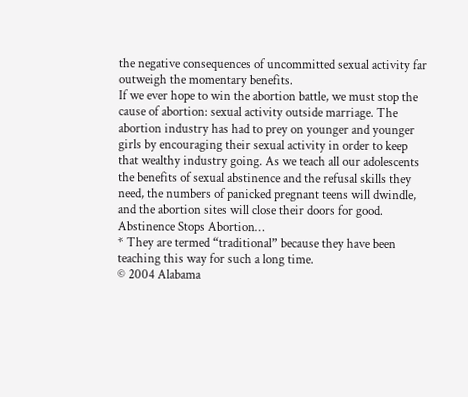the negative consequences of uncommitted sexual activity far outweigh the momentary benefits.
If we ever hope to win the abortion battle, we must stop the cause of abortion: sexual activity outside marriage. The abortion industry has had to prey on younger and younger girls by encouraging their sexual activity in order to keep that wealthy industry going. As we teach all our adolescents the benefits of sexual abstinence and the refusal skills they need, the numbers of panicked pregnant teens will dwindle, and the abortion sites will close their doors for good.
Abstinence Stops Abortion…
* They are termed “traditional” because they have been teaching this way for such a long time.
© 2004 Alabama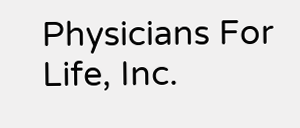Physicians For Life, Inc.